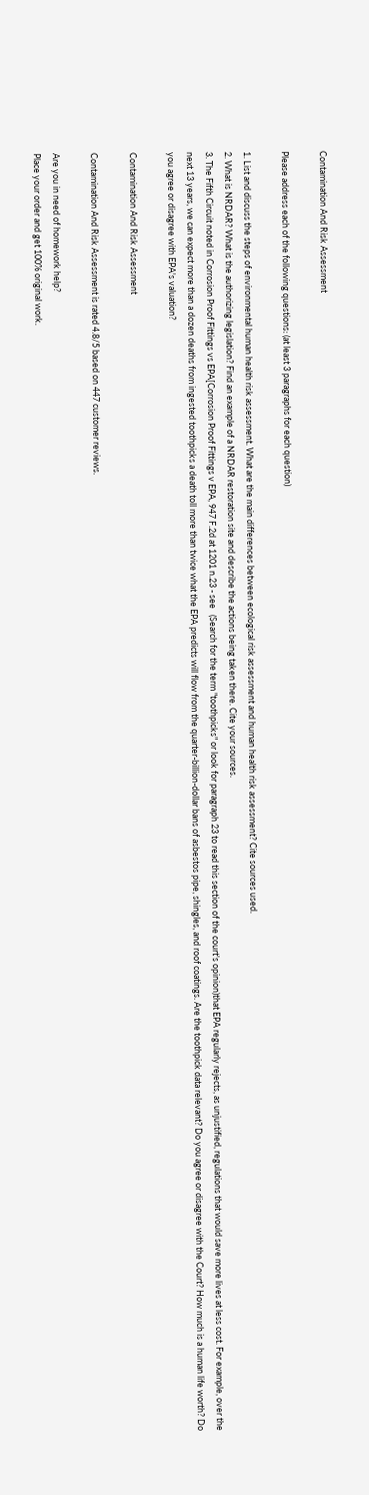Contamination And Risk Assessment

Please address each of the following questions: (at least 3 paragraphs for each question)

1. List and discuss the steps of environmental human health risk assessment. What are the main differences between ecological risk assessment and human health risk assessment? Cite sources used.
2. What is NRDAR? What is the authorizing legislation? Find an example of a NRDAR restoration site and describe the actions being taken there. Cite your sources.
3. The Fifth Circuit noted in Corrosion Proof Fittings vs EPA[Corrosion Proof Fittings v EPA, 947 F.2d at 1201 n.23 - see   (Search for the term "toothpicks" or look for paragraph 23 to read this section of the court's opinion)that EPA regularly rejects, as unjustified, regulations that would save more lives at less cost. For example, over the next 13 years, we can expect more than a dozen deaths from ingested toothpicks a death toll more than twice what the EPA predicts will flow from the quarter-billion-dollar bans of asbestos pipe, shingles, and roof coatings. Are the toothpick data relevant? Do you agree or disagree with the Court? How much is a human life worth? Do you agree or disagree with EPA's valuation?

Contamination And Risk Assessment

Contamination And Risk Assessment is rated 4.8/5 based on 447 customer reviews.

Are you in need of homework help?
Place your order and get 100% original work.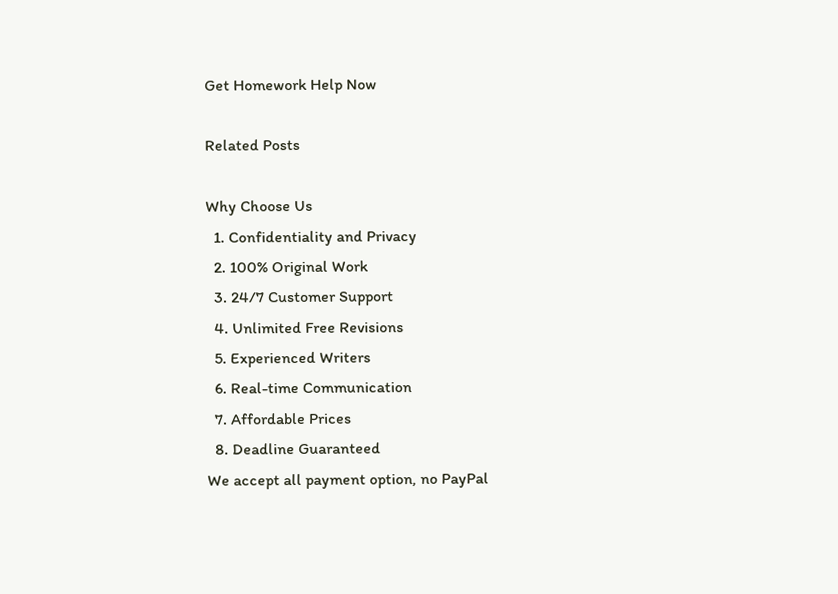Get Homework Help Now

Related Posts

Why Choose Us
  1. Confidentiality and Privacy
  2. 100% Original Work
  3. 24/7 Customer Support
  4. Unlimited Free Revisions
  5. Experienced Writers
  6. Real-time Communication
  7. Affordable Prices
  8. Deadline Guaranteed
We accept all payment option, no PayPal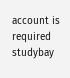account is required studybay